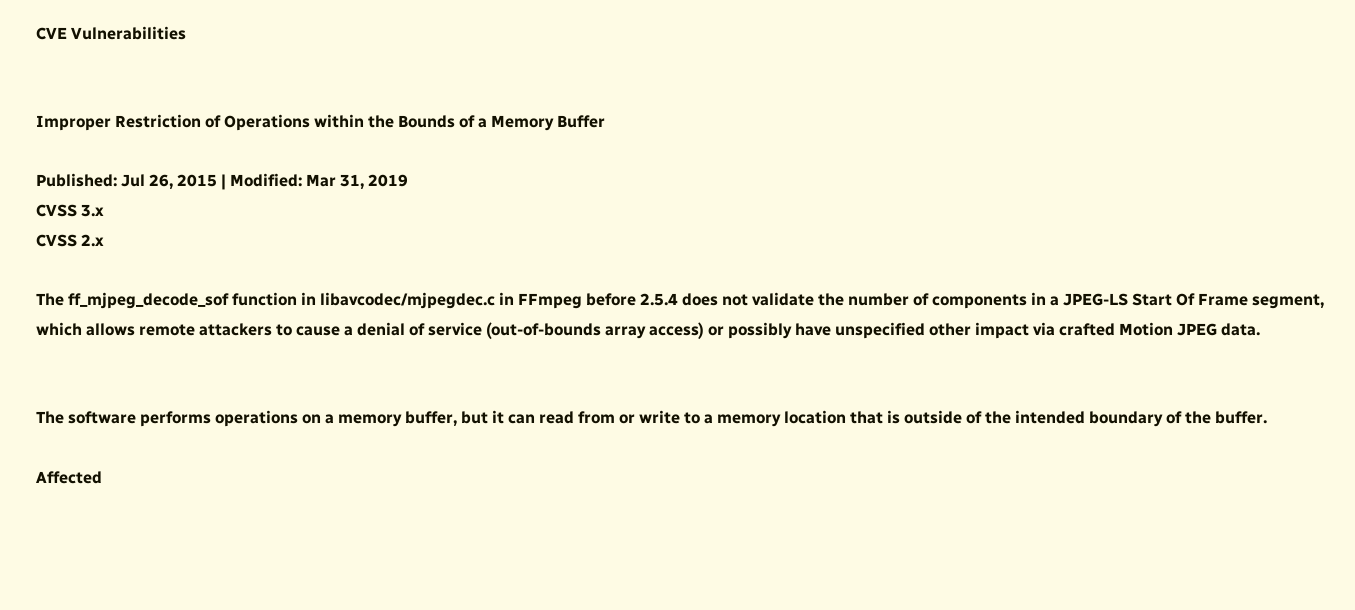CVE Vulnerabilities


Improper Restriction of Operations within the Bounds of a Memory Buffer

Published: Jul 26, 2015 | Modified: Mar 31, 2019
CVSS 3.x
CVSS 2.x

The ff_mjpeg_decode_sof function in libavcodec/mjpegdec.c in FFmpeg before 2.5.4 does not validate the number of components in a JPEG-LS Start Of Frame segment, which allows remote attackers to cause a denial of service (out-of-bounds array access) or possibly have unspecified other impact via crafted Motion JPEG data.


The software performs operations on a memory buffer, but it can read from or write to a memory location that is outside of the intended boundary of the buffer.

Affected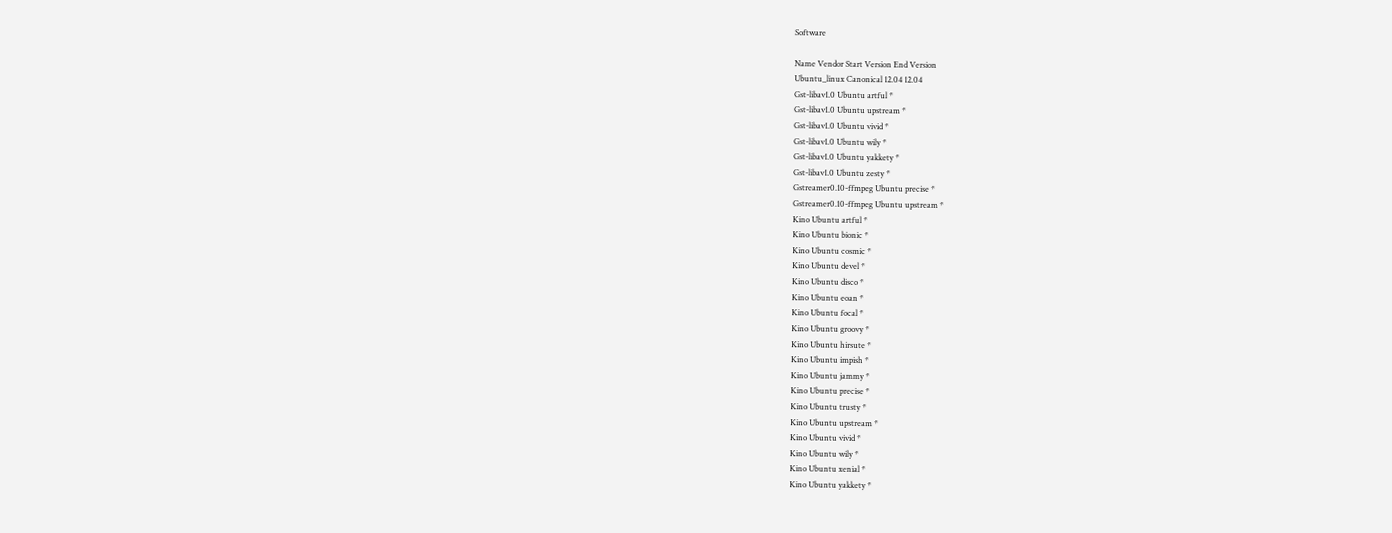Software

Name Vendor Start Version End Version
Ubuntu_linux Canonical 12.04 12.04
Gst-libav1.0 Ubuntu artful *
Gst-libav1.0 Ubuntu upstream *
Gst-libav1.0 Ubuntu vivid *
Gst-libav1.0 Ubuntu wily *
Gst-libav1.0 Ubuntu yakkety *
Gst-libav1.0 Ubuntu zesty *
Gstreamer0.10-ffmpeg Ubuntu precise *
Gstreamer0.10-ffmpeg Ubuntu upstream *
Kino Ubuntu artful *
Kino Ubuntu bionic *
Kino Ubuntu cosmic *
Kino Ubuntu devel *
Kino Ubuntu disco *
Kino Ubuntu eoan *
Kino Ubuntu focal *
Kino Ubuntu groovy *
Kino Ubuntu hirsute *
Kino Ubuntu impish *
Kino Ubuntu jammy *
Kino Ubuntu precise *
Kino Ubuntu trusty *
Kino Ubuntu upstream *
Kino Ubuntu vivid *
Kino Ubuntu wily *
Kino Ubuntu xenial *
Kino Ubuntu yakkety *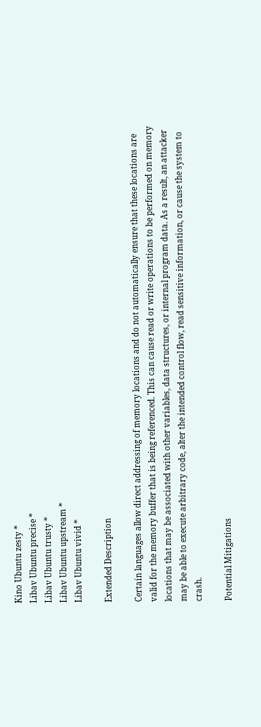Kino Ubuntu zesty *
Libav Ubuntu precise *
Libav Ubuntu trusty *
Libav Ubuntu upstream *
Libav Ubuntu vivid *

Extended Description

Certain languages allow direct addressing of memory locations and do not automatically ensure that these locations are valid for the memory buffer that is being referenced. This can cause read or write operations to be performed on memory locations that may be associated with other variables, data structures, or internal program data. As a result, an attacker may be able to execute arbitrary code, alter the intended control flow, read sensitive information, or cause the system to crash.

Potential Mitigations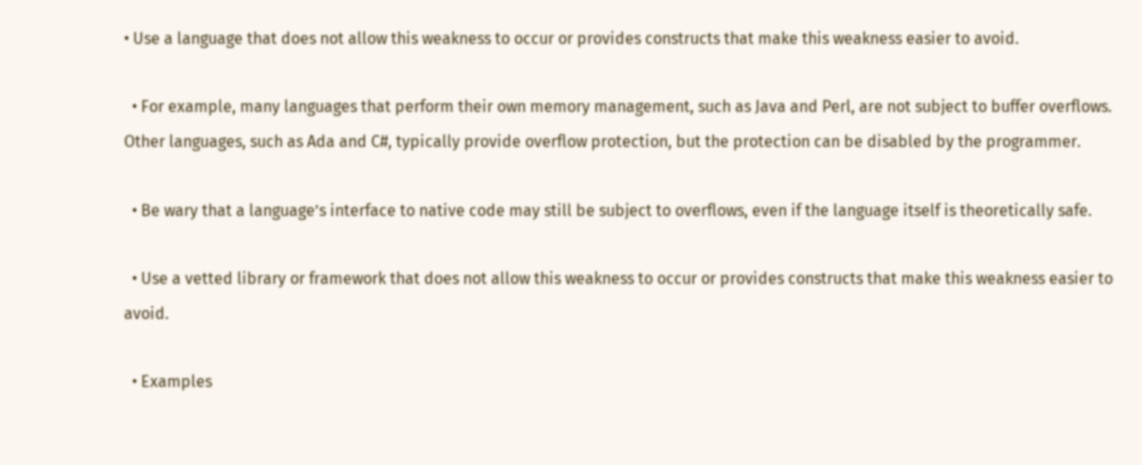• Use a language that does not allow this weakness to occur or provides constructs that make this weakness easier to avoid.

  • For example, many languages that perform their own memory management, such as Java and Perl, are not subject to buffer overflows. Other languages, such as Ada and C#, typically provide overflow protection, but the protection can be disabled by the programmer.

  • Be wary that a language’s interface to native code may still be subject to overflows, even if the language itself is theoretically safe.

  • Use a vetted library or framework that does not allow this weakness to occur or provides constructs that make this weakness easier to avoid.

  • Examples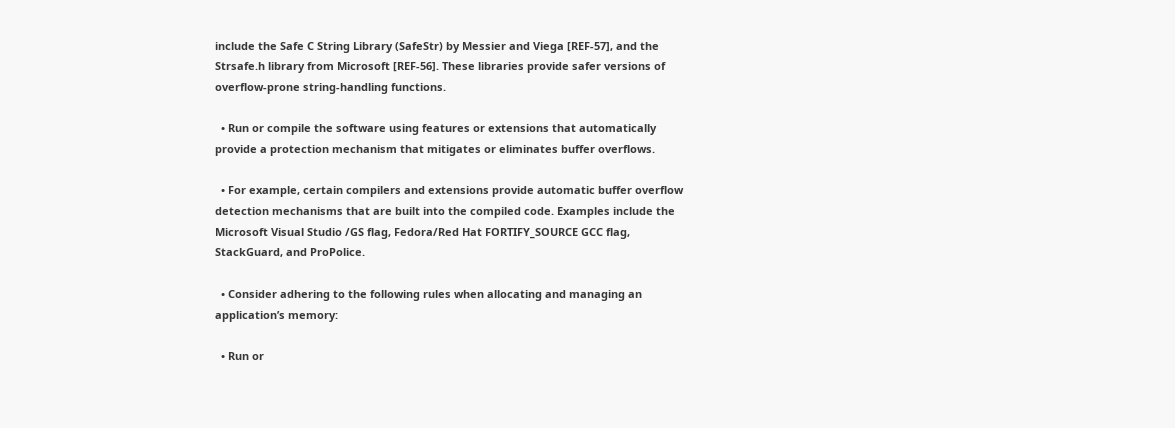include the Safe C String Library (SafeStr) by Messier and Viega [REF-57], and the Strsafe.h library from Microsoft [REF-56]. These libraries provide safer versions of overflow-prone string-handling functions.

  • Run or compile the software using features or extensions that automatically provide a protection mechanism that mitigates or eliminates buffer overflows.

  • For example, certain compilers and extensions provide automatic buffer overflow detection mechanisms that are built into the compiled code. Examples include the Microsoft Visual Studio /GS flag, Fedora/Red Hat FORTIFY_SOURCE GCC flag, StackGuard, and ProPolice.

  • Consider adhering to the following rules when allocating and managing an application’s memory:

  • Run or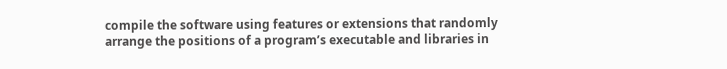compile the software using features or extensions that randomly arrange the positions of a program’s executable and libraries in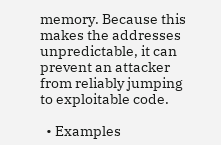memory. Because this makes the addresses unpredictable, it can prevent an attacker from reliably jumping to exploitable code.

  • Examples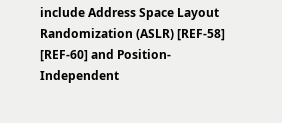include Address Space Layout Randomization (ASLR) [REF-58] [REF-60] and Position-Independent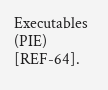Executables (PIE) [REF-64].